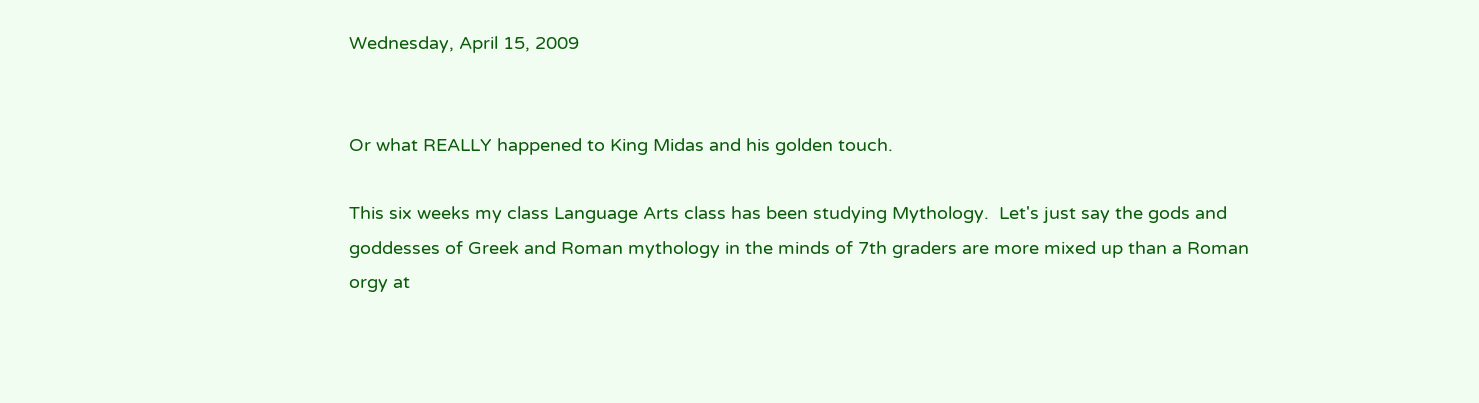Wednesday, April 15, 2009


Or what REALLY happened to King Midas and his golden touch.

This six weeks my class Language Arts class has been studying Mythology.  Let's just say the gods and goddesses of Greek and Roman mythology in the minds of 7th graders are more mixed up than a Roman orgy at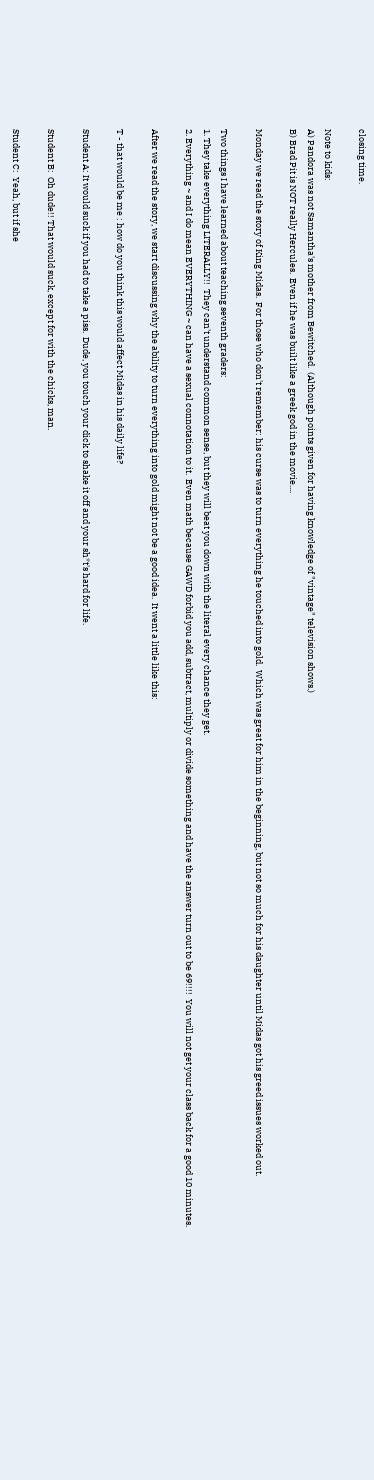closing time.

Note to kids:
A) Pandora was not Samantha's mother from Bewitched.  (Although points given for having knowledge of "vintage" television shows.)
B) Brad Pit is NOT really Hercules.  Even if he was built like a greek god in the movie....

Monday we read the story of King Midas.  For those who don't remember: his curse was to turn everything he touched into gold.  Which was great for him in the beginning, but not so much for his daughter until Midas got his greed issues worked out.

Two things I have learned about teaching seventh graders:
1. They take everything LITERALLY!!  They can't understand common sense, but they will beat you down with the literal every chance they get.
2. Everything ~ and I do mean EVERYTHING ~ can have a sexual connotation to it.  Even math because GAWD forbid you add, subtract, multiply or divide something and have the answer turn out to be 69!!!!  You will not get your class back for a good 10 minutes.

After we read the story, we start discussing why the ability to turn everything into gold might not be a good idea.  It went a little like this:

T - that would be me : how do you think this would affect Midas in his daily life?

Student A: It would suck if you had to take a piss.  Dude, you touch your dick to shake it off and your sh*t's hard for life.

Student B:  Oh dude!! That would suck, except for with the chicks, man.

Student C:  Yeah, but if she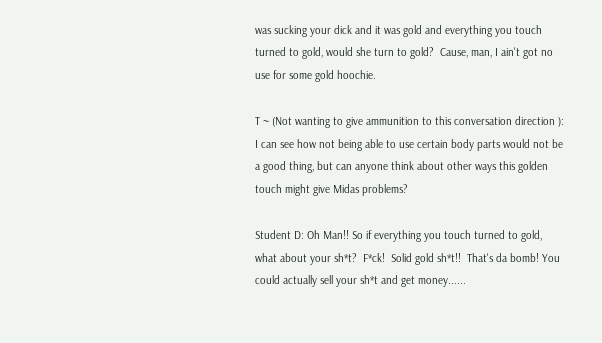was sucking your dick and it was gold and everything you touch turned to gold, would she turn to gold?  Cause, man, I ain't got no use for some gold hoochie.

T ~ (Not wanting to give ammunition to this conversation direction ):  I can see how not being able to use certain body parts would not be a good thing, but can anyone think about other ways this golden touch might give Midas problems?

Student D: Oh Man!! So if everything you touch turned to gold, what about your sh*t?  F*ck!  Solid gold sh*t!!  That's da bomb! You could actually sell your sh*t and get money......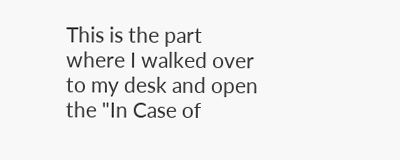This is the part where I walked over to my desk and open the "In Case of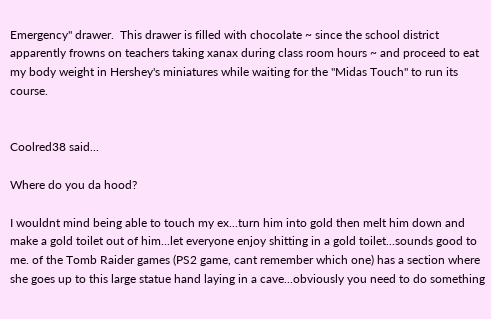Emergency" drawer.  This drawer is filled with chocolate ~ since the school district apparently frowns on teachers taking xanax during class room hours ~ and proceed to eat my body weight in Hershey's miniatures while waiting for the "Midas Touch" to run its course.


Coolred38 said...

Where do you da hood?

I wouldnt mind being able to touch my ex...turn him into gold then melt him down and make a gold toilet out of him...let everyone enjoy shitting in a gold toilet...sounds good to me. of the Tomb Raider games (PS2 game, cant remember which one) has a section where she goes up to this large statue hand laying in a cave...obviously you need to do something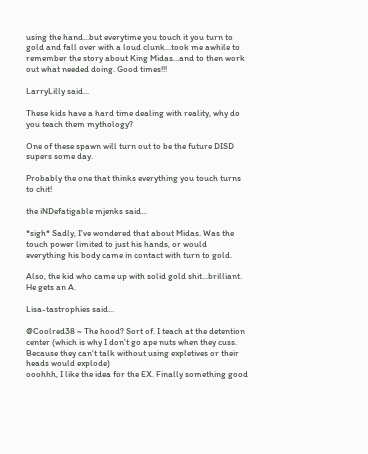using the hand...but everytime you touch it you turn to gold and fall over with a loud clunk...took me awhile to remember the story about King Midas...and to then work out what needed doing. Good times!!!

LarryLilly said...

These kids have a hard time dealing with reality, why do you teach them mythology?

One of these spawn will turn out to be the future DISD supers some day.

Probably the one that thinks everything you touch turns to chit!

the iNDefatigable mjenks said...

*sigh* Sadly, I've wondered that about Midas. Was the touch power limited to just his hands, or would everything his body came in contact with turn to gold.

Also, the kid who came up with solid gold shit...brilliant. He gets an A.

Lisa-tastrophies said...

@Coolred38 ~ The hood? Sort of. I teach at the detention center (which is why I don't go ape nuts when they cuss. Because they can't talk without using expletives or their heads would explode)
ooohhh, I like the idea for the EX. Finally something good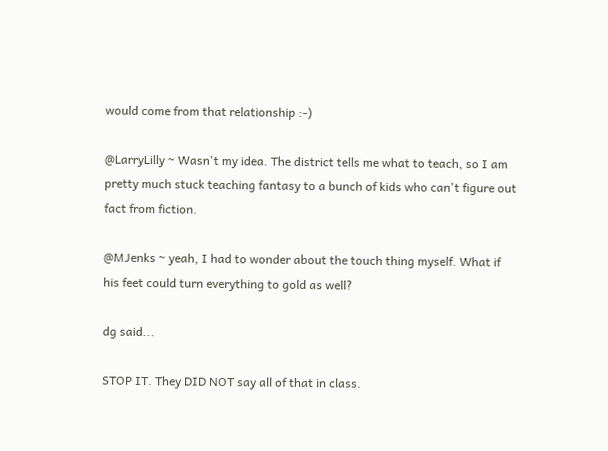would come from that relationship :-)

@LarryLilly ~ Wasn't my idea. The district tells me what to teach, so I am pretty much stuck teaching fantasy to a bunch of kids who can't figure out fact from fiction.

@MJenks ~ yeah, I had to wonder about the touch thing myself. What if his feet could turn everything to gold as well?

dg said...

STOP IT. They DID NOT say all of that in class.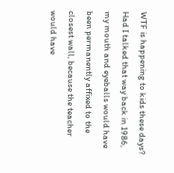WTF is happening to kids these days? Had I talked that way back in 1986, my mouth and eyeballs would have been permanently affixed to the closest wall, because the teacher would have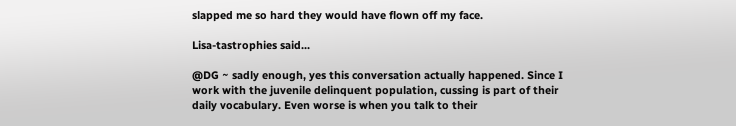slapped me so hard they would have flown off my face.

Lisa-tastrophies said...

@DG ~ sadly enough, yes this conversation actually happened. Since I work with the juvenile delinquent population, cussing is part of their daily vocabulary. Even worse is when you talk to their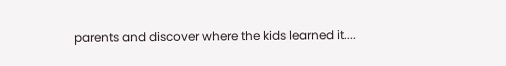parents and discover where the kids learned it....